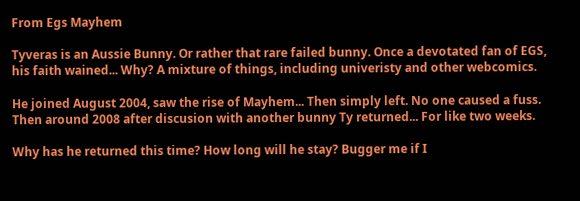From Egs Mayhem

Tyveras is an Aussie Bunny. Or rather that rare failed bunny. Once a devotated fan of EGS, his faith wained... Why? A mixture of things, including univeristy and other webcomics.

He joined August 2004, saw the rise of Mayhem... Then simply left. No one caused a fuss. Then around 2008 after discusion with another bunny Ty returned... For like two weeks.

Why has he returned this time? How long will he stay? Bugger me if I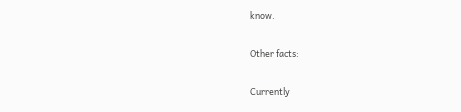know.

Other facts:

Currently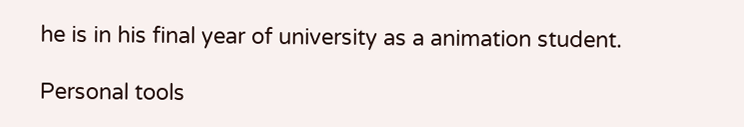he is in his final year of university as a animation student.

Personal tools